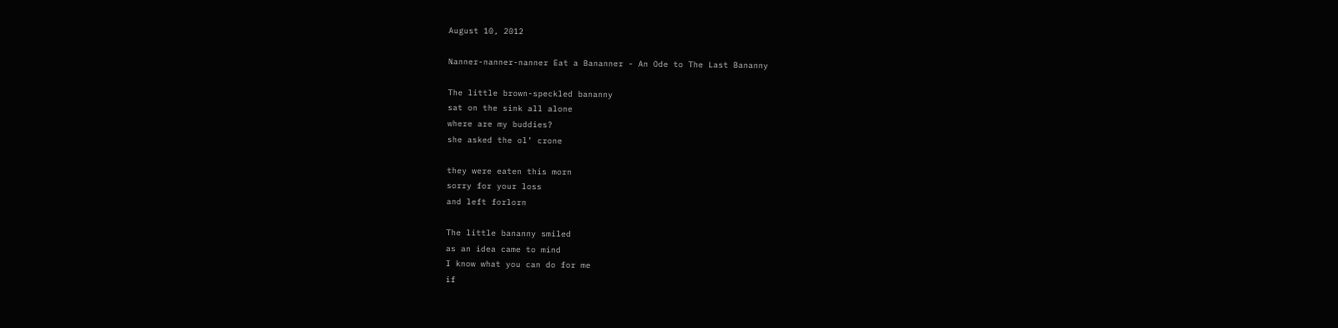August 10, 2012

Nanner-nanner-nanner Eat a Bananner - An Ode to The Last Bananny

The little brown-speckled bananny
sat on the sink all alone
where are my buddies?
she asked the ol’ crone

they were eaten this morn
sorry for your loss
and left forlorn

The little bananny smiled
as an idea came to mind
I know what you can do for me
if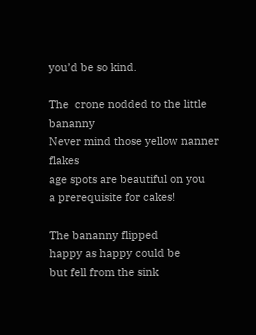you’d be so kind.

The  crone nodded to the little bananny
Never mind those yellow nanner flakes
age spots are beautiful on you
a prerequisite for cakes!

The bananny flipped
happy as happy could be
but fell from the sink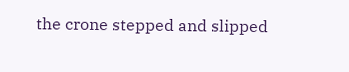the crone stepped and slipped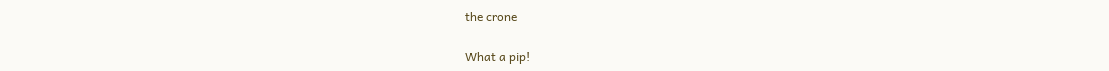the crone

What a pip!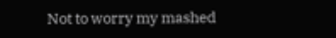Not to worry my mashed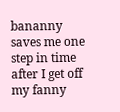bananny
saves me one step in time
after I get off my fanny